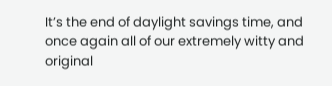It’s the end of daylight savings time, and once again all of our extremely witty and original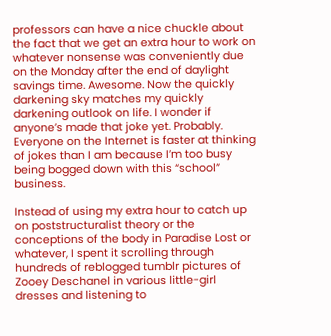professors can have a nice chuckle about the fact that we get an extra hour to work on whatever nonsense was conveniently due on the Monday after the end of daylight savings time. Awesome. Now the quickly darkening sky matches my quickly darkening outlook on life. I wonder if anyone’s made that joke yet. Probably. Everyone on the Internet is faster at thinking of jokes than I am because I’m too busy being bogged down with this “school” business.

Instead of using my extra hour to catch up on poststructuralist theory or the conceptions of the body in Paradise Lost or whatever, I spent it scrolling through hundreds of reblogged tumblr pictures of Zooey Deschanel in various little-girl dresses and listening to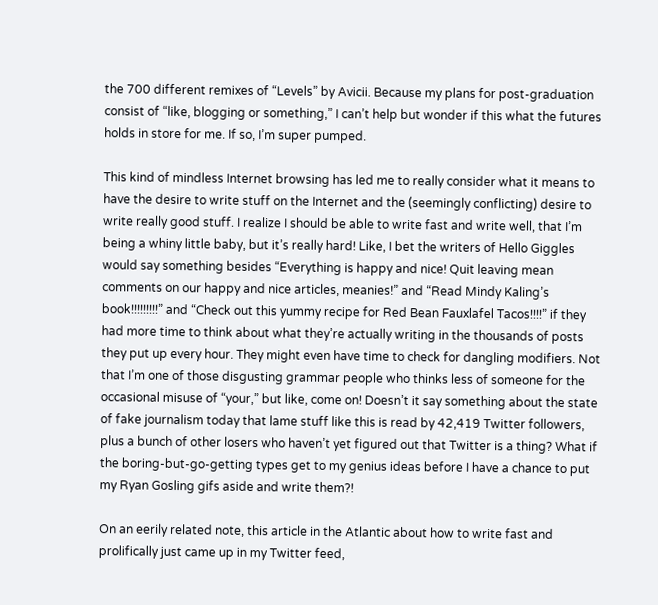the 700 different remixes of “Levels” by Avicii. Because my plans for post-graduation consist of “like, blogging or something,” I can’t help but wonder if this what the futures holds in store for me. If so, I’m super pumped.

This kind of mindless Internet browsing has led me to really consider what it means to have the desire to write stuff on the Internet and the (seemingly conflicting) desire to write really good stuff. I realize I should be able to write fast and write well, that I’m being a whiny little baby, but it’s really hard! Like, I bet the writers of Hello Giggles would say something besides “Everything is happy and nice! Quit leaving mean comments on our happy and nice articles, meanies!” and “Read Mindy Kaling’s book!!!!!!!!!” and “Check out this yummy recipe for Red Bean Fauxlafel Tacos!!!!” if they had more time to think about what they’re actually writing in the thousands of posts they put up every hour. They might even have time to check for dangling modifiers. Not that I’m one of those disgusting grammar people who thinks less of someone for the occasional misuse of “your,” but like, come on! Doesn’t it say something about the state of fake journalism today that lame stuff like this is read by 42,419 Twitter followers, plus a bunch of other losers who haven’t yet figured out that Twitter is a thing? What if the boring-but-go-getting types get to my genius ideas before I have a chance to put my Ryan Gosling gifs aside and write them?!

On an eerily related note, this article in the Atlantic about how to write fast and prolifically just came up in my Twitter feed,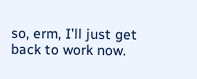so, erm, I’ll just get back to work now.